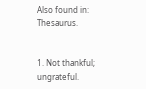Also found in: Thesaurus.


1. Not thankful; ungrateful.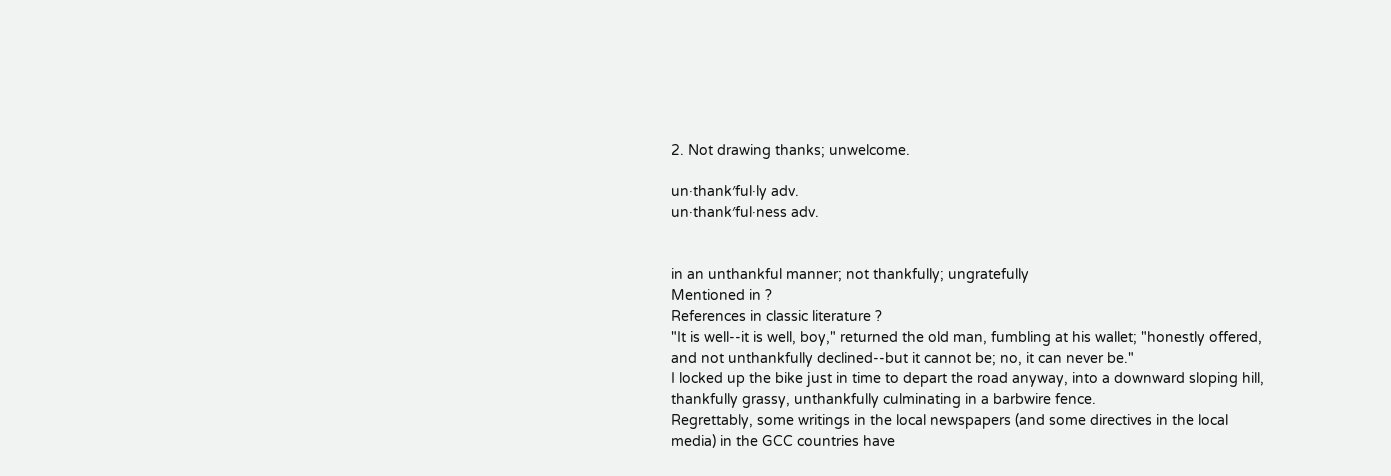2. Not drawing thanks; unwelcome.

un·thank′ful·ly adv.
un·thank′ful·ness adv.


in an unthankful manner; not thankfully; ungratefully
Mentioned in ?
References in classic literature ?
"It is well--it is well, boy," returned the old man, fumbling at his wallet; "honestly offered, and not unthankfully declined--but it cannot be; no, it can never be."
I locked up the bike just in time to depart the road anyway, into a downward sloping hill, thankfully grassy, unthankfully culminating in a barbwire fence.
Regrettably, some writings in the local newspapers (and some directives in the local media) in the GCC countries have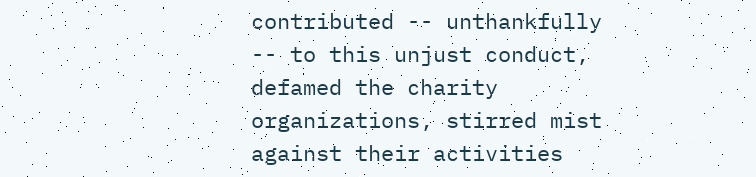contributed -- unthankfully -- to this unjust conduct, defamed the charity organizations, stirred mist against their activities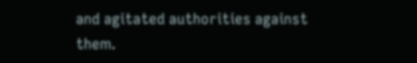and agitated authorities against them.